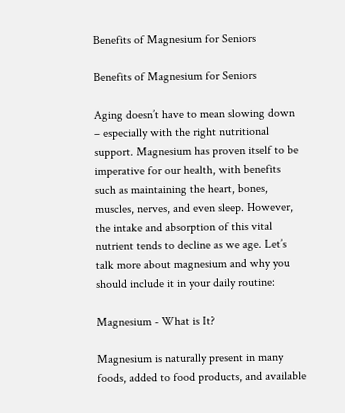Benefits of Magnesium for Seniors

Benefits of Magnesium for Seniors

Aging doesn’t have to mean slowing down – especially with the right nutritional support. Magnesium has proven itself to be imperative for our health, with benefits such as maintaining the heart, bones, muscles, nerves, and even sleep. However, the intake and absorption of this vital nutrient tends to decline as we age. Let’s talk more about magnesium and why you should include it in your daily routine:

Magnesium - What is It?

Magnesium is naturally present in many foods, added to food products, and available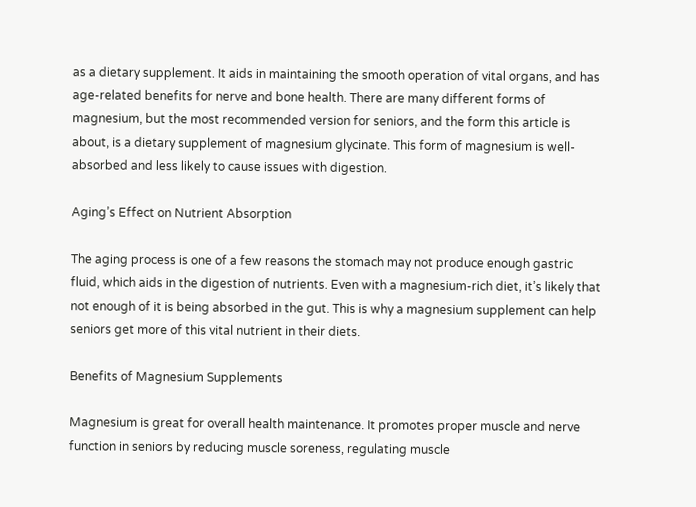as a dietary supplement. It aids in maintaining the smooth operation of vital organs, and has age-related benefits for nerve and bone health. There are many different forms of magnesium, but the most recommended version for seniors, and the form this article is about, is a dietary supplement of magnesium glycinate. This form of magnesium is well-absorbed and less likely to cause issues with digestion.

Aging’s Effect on Nutrient Absorption

The aging process is one of a few reasons the stomach may not produce enough gastric fluid, which aids in the digestion of nutrients. Even with a magnesium-rich diet, it’s likely that not enough of it is being absorbed in the gut. This is why a magnesium supplement can help seniors get more of this vital nutrient in their diets.

Benefits of Magnesium Supplements

Magnesium is great for overall health maintenance. It promotes proper muscle and nerve function in seniors by reducing muscle soreness, regulating muscle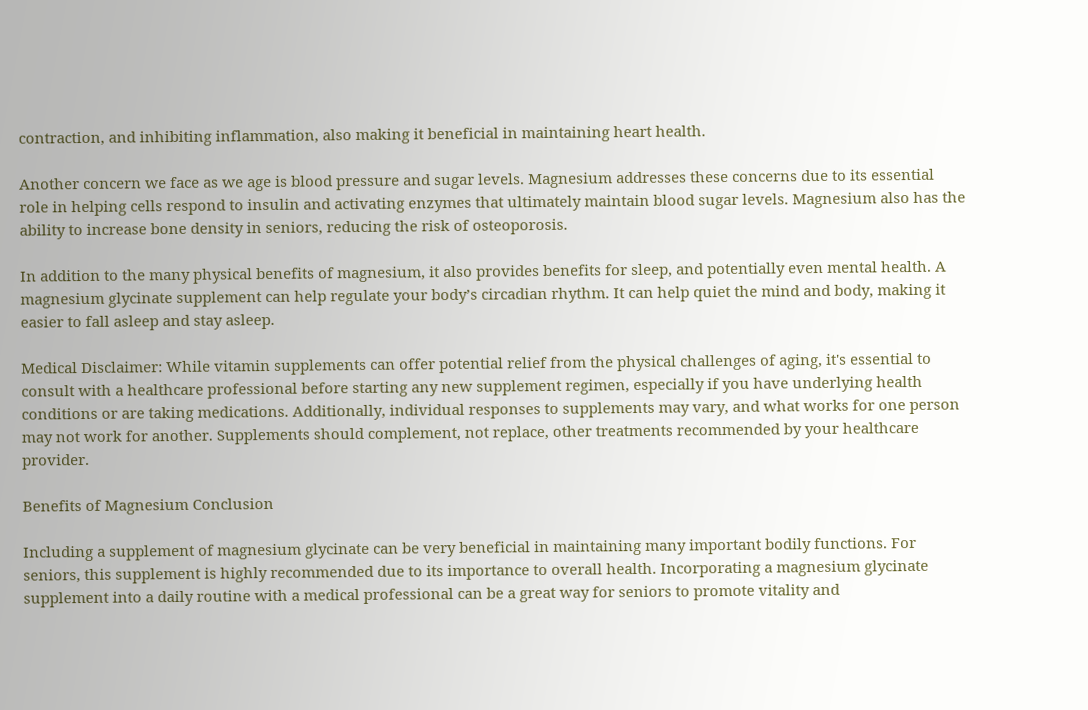contraction, and inhibiting inflammation, also making it beneficial in maintaining heart health.

Another concern we face as we age is blood pressure and sugar levels. Magnesium addresses these concerns due to its essential role in helping cells respond to insulin and activating enzymes that ultimately maintain blood sugar levels. Magnesium also has the ability to increase bone density in seniors, reducing the risk of osteoporosis.

In addition to the many physical benefits of magnesium, it also provides benefits for sleep, and potentially even mental health. A magnesium glycinate supplement can help regulate your body’s circadian rhythm. It can help quiet the mind and body, making it easier to fall asleep and stay asleep.

Medical Disclaimer: While vitamin supplements can offer potential relief from the physical challenges of aging, it's essential to consult with a healthcare professional before starting any new supplement regimen, especially if you have underlying health conditions or are taking medications. Additionally, individual responses to supplements may vary, and what works for one person may not work for another. Supplements should complement, not replace, other treatments recommended by your healthcare provider.

Benefits of Magnesium Conclusion

Including a supplement of magnesium glycinate can be very beneficial in maintaining many important bodily functions. For seniors, this supplement is highly recommended due to its importance to overall health. Incorporating a magnesium glycinate supplement into a daily routine with a medical professional can be a great way for seniors to promote vitality and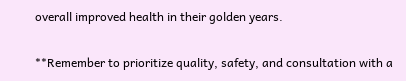overall improved health in their golden years.

**Remember to prioritize quality, safety, and consultation with a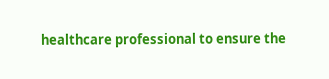healthcare professional to ensure the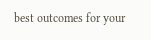best outcomes for your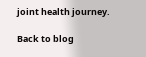joint health journey.

Back to blog